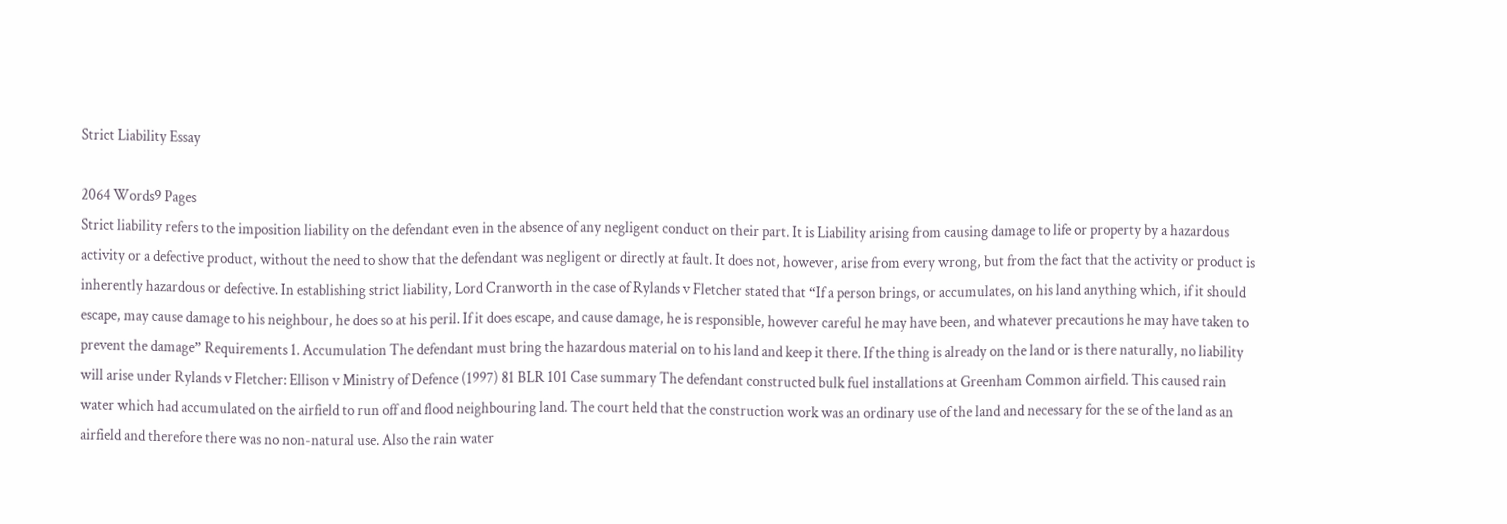Strict Liability Essay

2064 Words9 Pages
Strict liability refers to the imposition liability on the defendant even in the absence of any negligent conduct on their part. It is Liability arising from causing damage to life or property by a hazardous activity or a defective product, without the need to show that the defendant was negligent or directly at fault. It does not, however, arise from every wrong, but from the fact that the activity or product is inherently hazardous or defective. In establishing strict liability, Lord Cranworth in the case of Rylands v Fletcher stated that “If a person brings, or accumulates, on his land anything which, if it should escape, may cause damage to his neighbour, he does so at his peril. If it does escape, and cause damage, he is responsible, however careful he may have been, and whatever precautions he may have taken to prevent the damage” Requirements 1. Accumulation The defendant must bring the hazardous material on to his land and keep it there. If the thing is already on the land or is there naturally, no liability will arise under Rylands v Fletcher: Ellison v Ministry of Defence (1997) 81 BLR 101 Case summary The defendant constructed bulk fuel installations at Greenham Common airfield. This caused rain water which had accumulated on the airfield to run off and flood neighbouring land. The court held that the construction work was an ordinary use of the land and necessary for the se of the land as an airfield and therefore there was no non-natural use. Also the rain water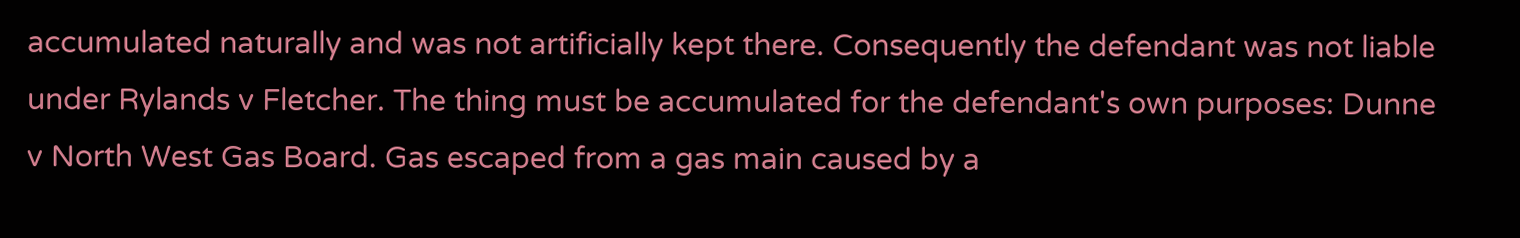accumulated naturally and was not artificially kept there. Consequently the defendant was not liable under Rylands v Fletcher. The thing must be accumulated for the defendant's own purposes: Dunne v North West Gas Board. Gas escaped from a gas main caused by a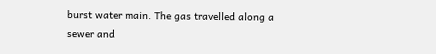burst water main. The gas travelled along a sewer and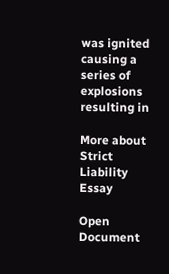was ignited causing a series of explosions resulting in

More about Strict Liability Essay

Open Document